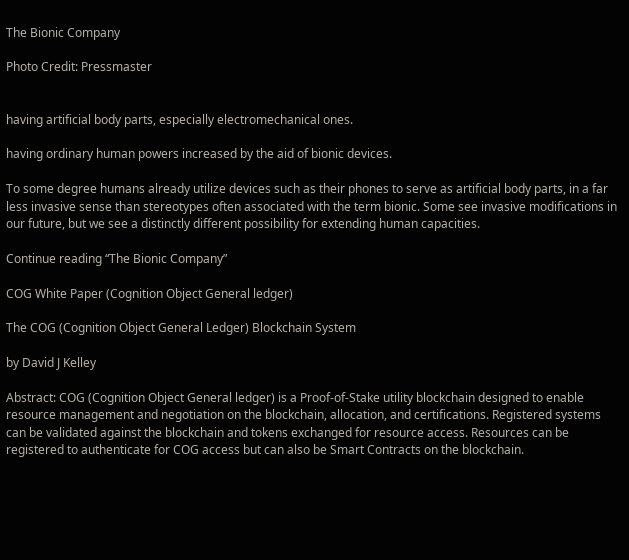The Bionic Company

Photo Credit: Pressmaster


having artificial body parts, especially electromechanical ones.

having ordinary human powers increased by the aid of bionic devices.

To some degree humans already utilize devices such as their phones to serve as artificial body parts, in a far less invasive sense than stereotypes often associated with the term bionic. Some see invasive modifications in our future, but we see a distinctly different possibility for extending human capacities.

Continue reading “The Bionic Company”

COG White Paper (Cognition Object General ledger)

The COG (Cognition Object General Ledger) Blockchain System

by David J Kelley

Abstract: COG (Cognition Object General ledger) is a Proof-of-Stake utility blockchain designed to enable resource management and negotiation on the blockchain, allocation, and certifications. Registered systems can be validated against the blockchain and tokens exchanged for resource access. Resources can be registered to authenticate for COG access but can also be Smart Contracts on the blockchain.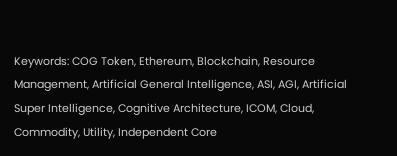Keywords: COG Token, Ethereum, Blockchain, Resource Management, Artificial General Intelligence, ASI, AGI, Artificial Super Intelligence, Cognitive Architecture, ICOM, Cloud, Commodity, Utility, Independent Core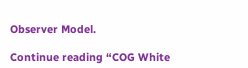Observer Model.

Continue reading “COG White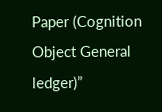Paper (Cognition Object General ledger)”